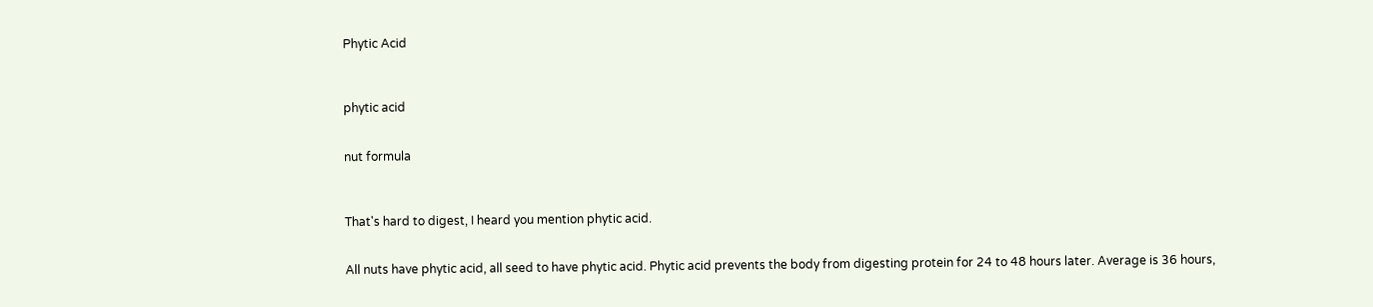Phytic Acid



phytic acid


nut formula



That's hard to digest, I heard you mention phytic acid.


All nuts have phytic acid, all seed to have phytic acid. Phytic acid prevents the body from digesting protein for 24 to 48 hours later. Average is 36 hours,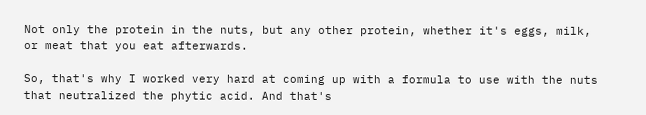Not only the protein in the nuts, but any other protein, whether it's eggs, milk, or meat that you eat afterwards.

So, that's why I worked very hard at coming up with a formula to use with the nuts that neutralized the phytic acid. And that's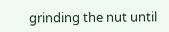grinding the nut until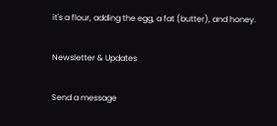it's a flour, adding the egg, a fat (butter), and honey.

Newsletter & Updates

Send a message